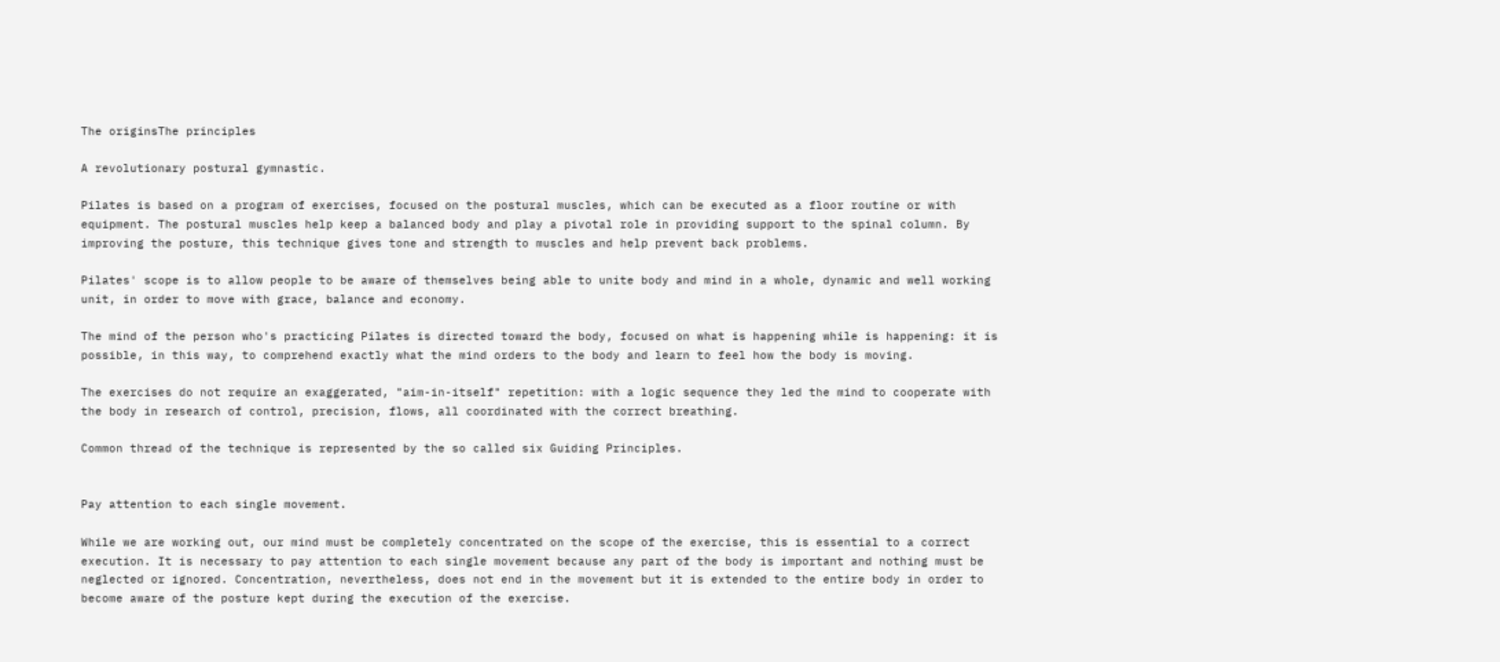The originsThe principles

A revolutionary postural gymnastic.

Pilates is based on a program of exercises, focused on the postural muscles, which can be executed as a floor routine or with equipment. The postural muscles help keep a balanced body and play a pivotal role in providing support to the spinal column. By improving the posture, this technique gives tone and strength to muscles and help prevent back problems.

Pilates' scope is to allow people to be aware of themselves being able to unite body and mind in a whole, dynamic and well working unit, in order to move with grace, balance and economy.

The mind of the person who's practicing Pilates is directed toward the body, focused on what is happening while is happening: it is possible, in this way, to comprehend exactly what the mind orders to the body and learn to feel how the body is moving.

The exercises do not require an exaggerated, "aim-in-itself" repetition: with a logic sequence they led the mind to cooperate with the body in research of control, precision, flows, all coordinated with the correct breathing.

Common thread of the technique is represented by the so called six Guiding Principles.


Pay attention to each single movement.

While we are working out, our mind must be completely concentrated on the scope of the exercise, this is essential to a correct execution. It is necessary to pay attention to each single movement because any part of the body is important and nothing must be neglected or ignored. Concentration, nevertheless, does not end in the movement but it is extended to the entire body in order to become aware of the posture kept during the execution of the exercise.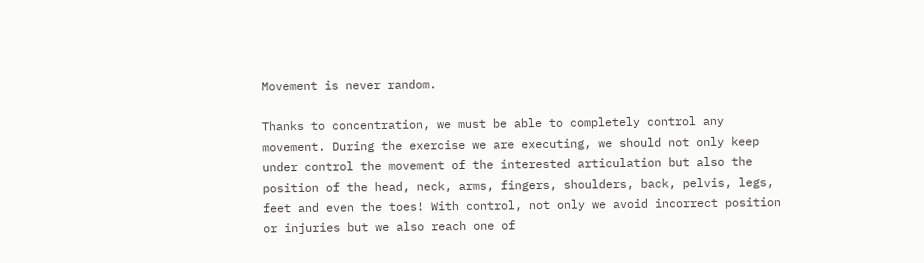Movement is never random.

Thanks to concentration, we must be able to completely control any movement. During the exercise we are executing, we should not only keep under control the movement of the interested articulation but also the position of the head, neck, arms, fingers, shoulders, back, pelvis, legs, feet and even the toes! With control, not only we avoid incorrect position or injuries but we also reach one of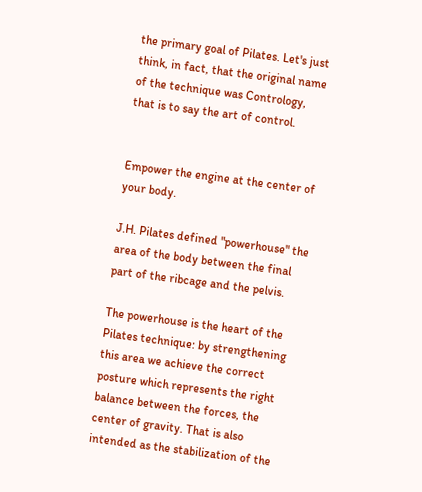the primary goal of Pilates. Let's just think, in fact, that the original name of the technique was Contrology, that is to say the art of control.


Empower the engine at the center of your body.

J.H. Pilates defined "powerhouse" the area of the body between the final part of the ribcage and the pelvis.

The powerhouse is the heart of the Pilates technique: by strengthening this area we achieve the correct posture which represents the right balance between the forces, the center of gravity. That is also intended as the stabilization of the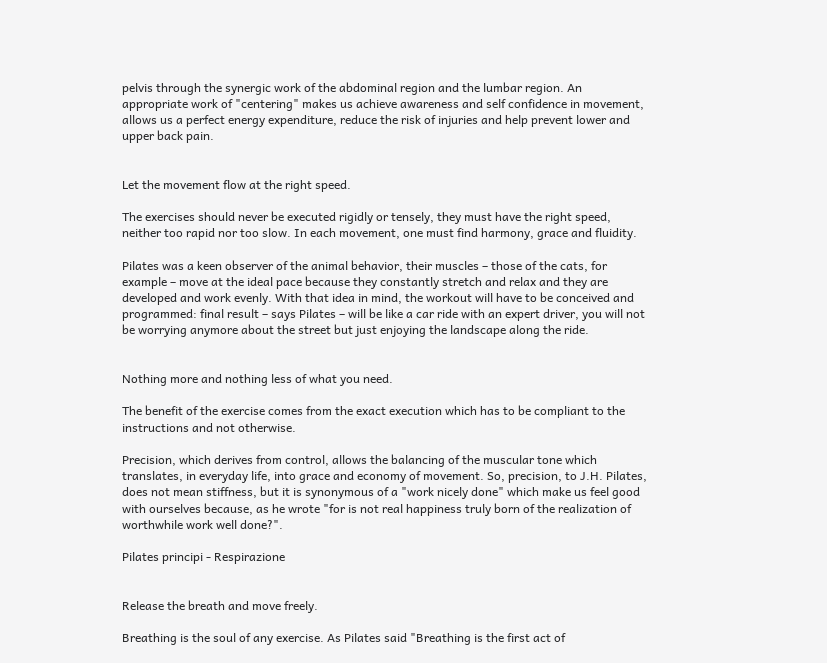pelvis through the synergic work of the abdominal region and the lumbar region. An appropriate work of "centering" makes us achieve awareness and self confidence in movement, allows us a perfect energy expenditure, reduce the risk of injuries and help prevent lower and upper back pain.


Let the movement flow at the right speed.

The exercises should never be executed rigidly or tensely, they must have the right speed, neither too rapid nor too slow. In each movement, one must find harmony, grace and fluidity.

Pilates was a keen observer of the animal behavior, their muscles – those of the cats, for example – move at the ideal pace because they constantly stretch and relax and they are developed and work evenly. With that idea in mind, the workout will have to be conceived and programmed: final result – says Pilates – will be like a car ride with an expert driver, you will not be worrying anymore about the street but just enjoying the landscape along the ride.


Nothing more and nothing less of what you need.

The benefit of the exercise comes from the exact execution which has to be compliant to the instructions and not otherwise.

Precision, which derives from control, allows the balancing of the muscular tone which translates, in everyday life, into grace and economy of movement. So, precision, to J.H. Pilates, does not mean stiffness, but it is synonymous of a "work nicely done" which make us feel good with ourselves because, as he wrote "for is not real happiness truly born of the realization of worthwhile work well done?".

Pilates principi - Respirazione


Release the breath and move freely.

Breathing is the soul of any exercise. As Pilates said "Breathing is the first act of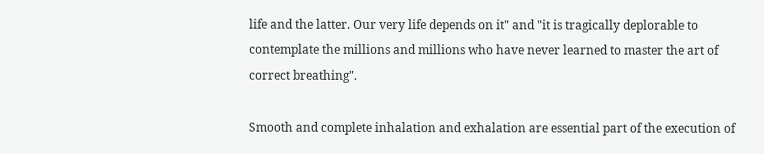life and the latter. Our very life depends on it" and "it is tragically deplorable to contemplate the millions and millions who have never learned to master the art of correct breathing".

Smooth and complete inhalation and exhalation are essential part of the execution of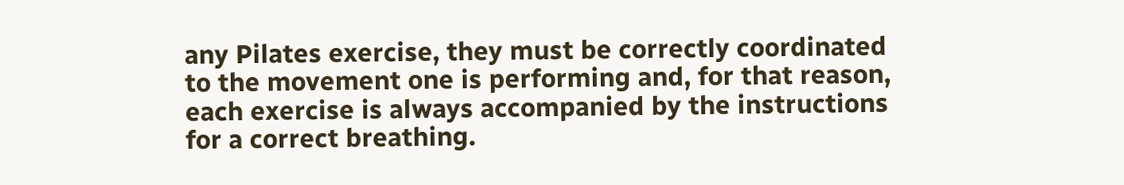any Pilates exercise, they must be correctly coordinated to the movement one is performing and, for that reason, each exercise is always accompanied by the instructions for a correct breathing.